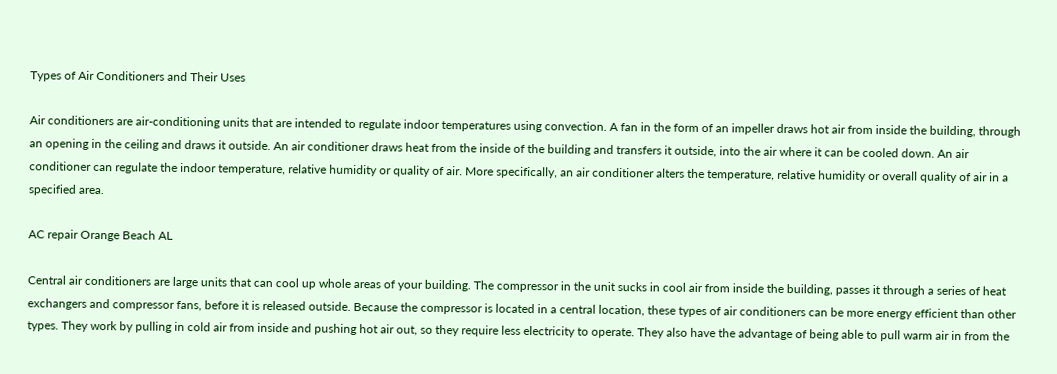Types of Air Conditioners and Their Uses

Air conditioners are air-conditioning units that are intended to regulate indoor temperatures using convection. A fan in the form of an impeller draws hot air from inside the building, through an opening in the ceiling and draws it outside. An air conditioner draws heat from the inside of the building and transfers it outside, into the air where it can be cooled down. An air conditioner can regulate the indoor temperature, relative humidity or quality of air. More specifically, an air conditioner alters the temperature, relative humidity or overall quality of air in a specified area.

AC repair Orange Beach AL

Central air conditioners are large units that can cool up whole areas of your building. The compressor in the unit sucks in cool air from inside the building, passes it through a series of heat exchangers and compressor fans, before it is released outside. Because the compressor is located in a central location, these types of air conditioners can be more energy efficient than other types. They work by pulling in cold air from inside and pushing hot air out, so they require less electricity to operate. They also have the advantage of being able to pull warm air in from the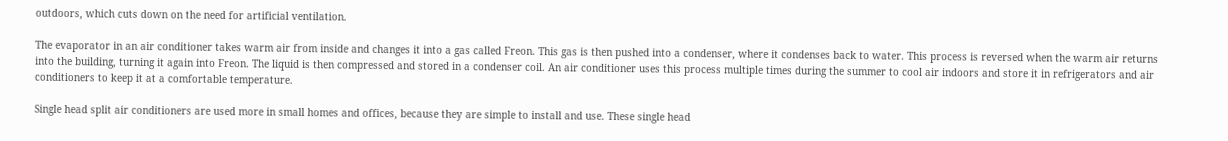outdoors, which cuts down on the need for artificial ventilation.

The evaporator in an air conditioner takes warm air from inside and changes it into a gas called Freon. This gas is then pushed into a condenser, where it condenses back to water. This process is reversed when the warm air returns into the building, turning it again into Freon. The liquid is then compressed and stored in a condenser coil. An air conditioner uses this process multiple times during the summer to cool air indoors and store it in refrigerators and air conditioners to keep it at a comfortable temperature.

Single head split air conditioners are used more in small homes and offices, because they are simple to install and use. These single head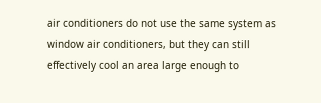air conditioners do not use the same system as window air conditioners, but they can still effectively cool an area large enough to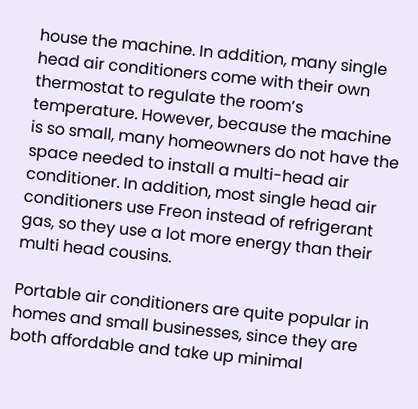house the machine. In addition, many single head air conditioners come with their own thermostat to regulate the room’s temperature. However, because the machine is so small, many homeowners do not have the space needed to install a multi-head air conditioner. In addition, most single head air conditioners use Freon instead of refrigerant gas, so they use a lot more energy than their multi head cousins.

Portable air conditioners are quite popular in homes and small businesses, since they are both affordable and take up minimal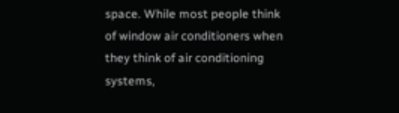space. While most people think of window air conditioners when they think of air conditioning systems,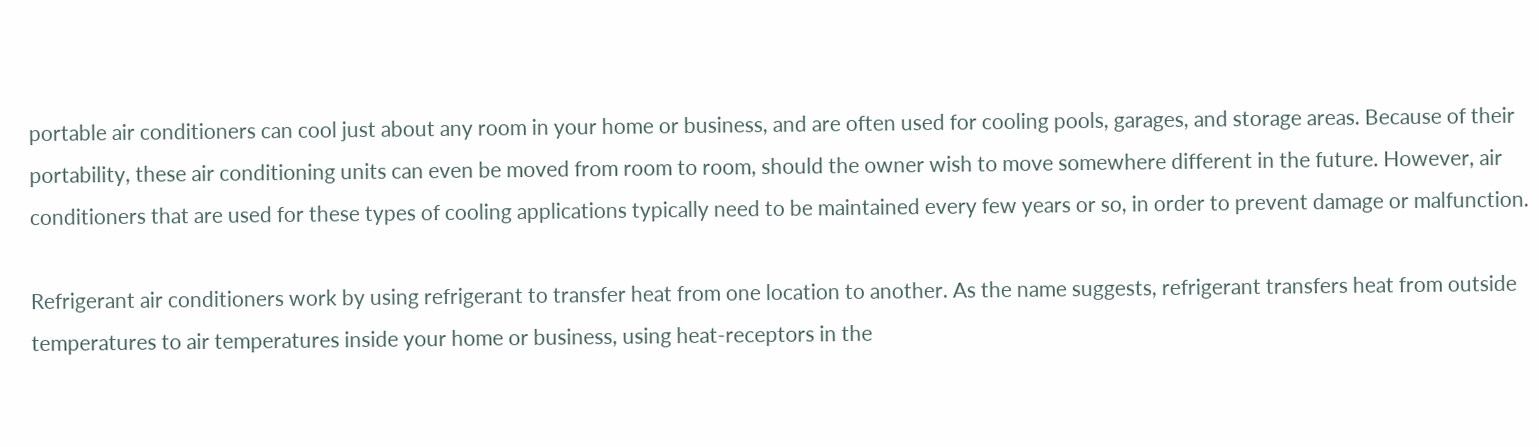portable air conditioners can cool just about any room in your home or business, and are often used for cooling pools, garages, and storage areas. Because of their portability, these air conditioning units can even be moved from room to room, should the owner wish to move somewhere different in the future. However, air conditioners that are used for these types of cooling applications typically need to be maintained every few years or so, in order to prevent damage or malfunction.

Refrigerant air conditioners work by using refrigerant to transfer heat from one location to another. As the name suggests, refrigerant transfers heat from outside temperatures to air temperatures inside your home or business, using heat-receptors in the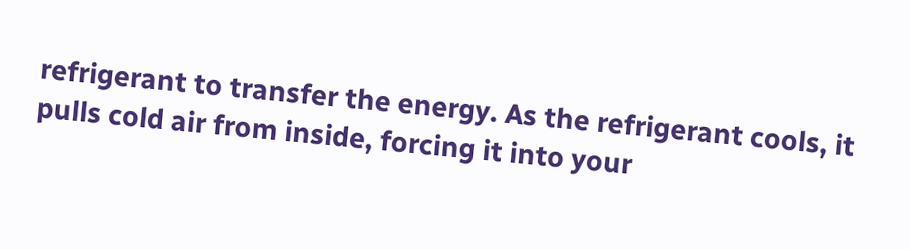refrigerant to transfer the energy. As the refrigerant cools, it pulls cold air from inside, forcing it into your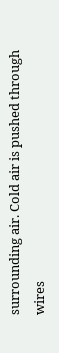surrounding air. Cold air is pushed through wires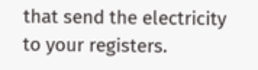that send the electricity to your registers.